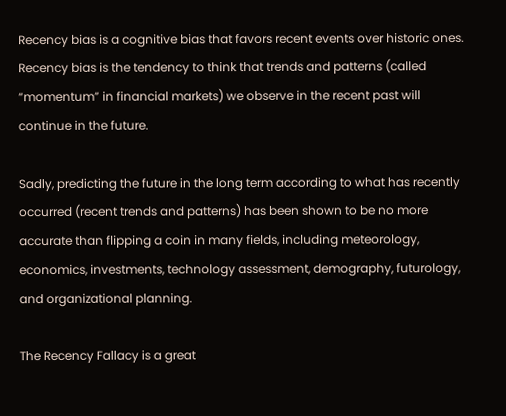Recency bias is a cognitive bias that favors recent events over historic ones. Recency bias is the tendency to think that trends and patterns (called “momentum” in financial markets) we observe in the recent past will continue in the future.

Sadly, predicting the future in the long term according to what has recently occurred (recent trends and patterns) has been shown to be no more accurate than flipping a coin in many fields, including meteorology, economics, investments, technology assessment, demography, futurology, and organizational planning.

The Recency Fallacy is a great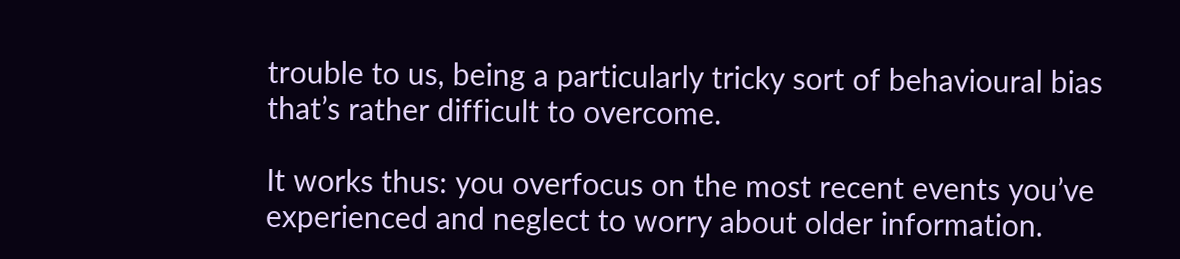trouble to us, being a particularly tricky sort of behavioural bias that’s rather difficult to overcome.

It works thus: you overfocus on the most recent events you’ve experienced and neglect to worry about older information.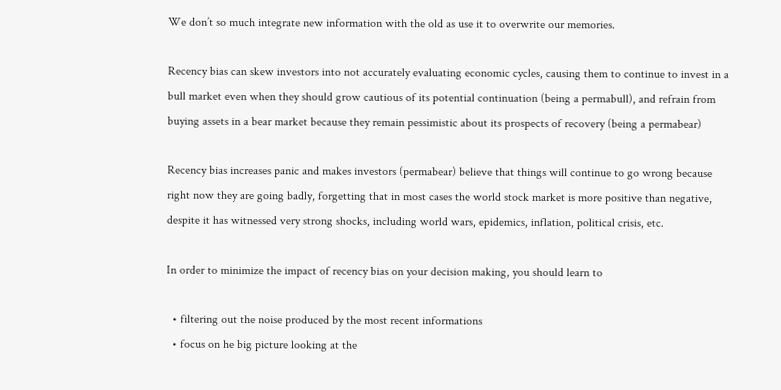We don’t so much integrate new information with the old as use it to overwrite our memories.

Recency bias can skew investors into not accurately evaluating economic cycles, causing them to continue to invest in a bull market even when they should grow cautious of its potential continuation (being a permabull), and refrain from buying assets in a bear market because they remain pessimistic about its prospects of recovery (being a permabear)

Recency bias increases panic and makes investors (permabear) believe that things will continue to go wrong because right now they are going badly, forgetting that in most cases the world stock market is more positive than negative, despite it has witnessed very strong shocks, including world wars, epidemics, inflation, political crisis, etc.

In order to minimize the impact of recency bias on your decision making, you should learn to

  • filtering out the noise produced by the most recent informations
  • focus on he big picture looking at the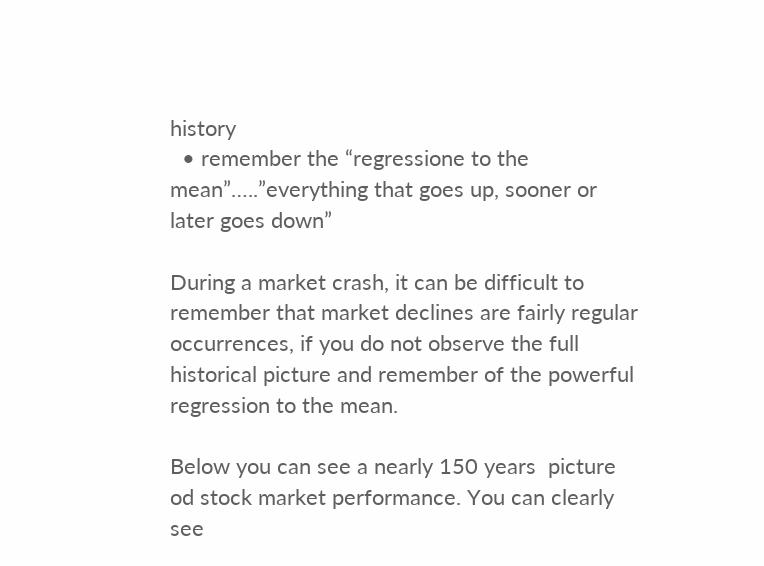history
  • remember the “regressione to the mean”…..”everything that goes up, sooner or later goes down”

During a market crash, it can be difficult to remember that market declines are fairly regular occurrences, if you do not observe the full historical picture and remember of the powerful regression to the mean.

Below you can see a nearly 150 years  picture od stock market performance. You can clearly see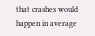that crashes would happen in average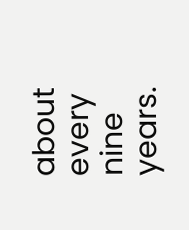about every nine years.